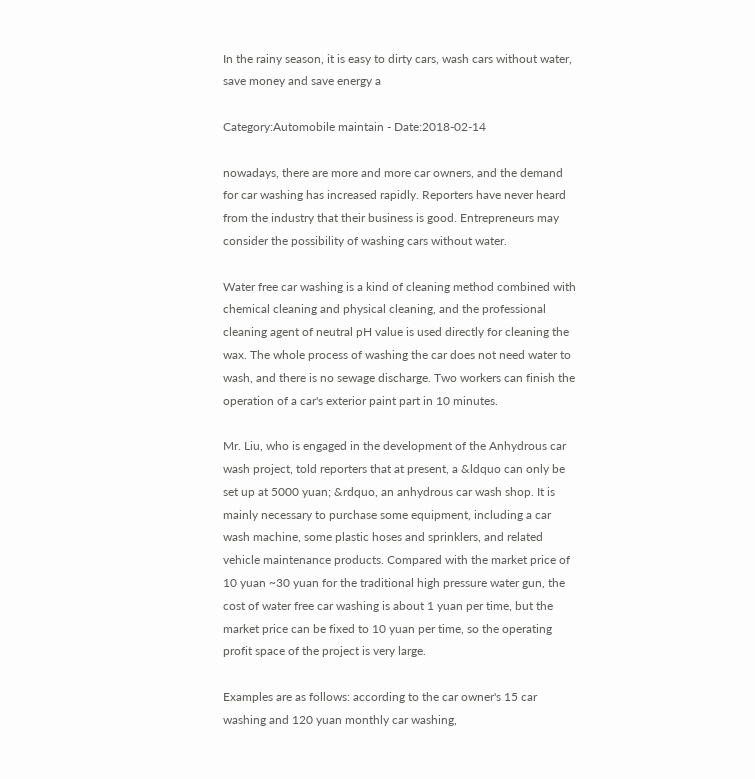In the rainy season, it is easy to dirty cars, wash cars without water, save money and save energy a

Category:Automobile maintain - Date:2018-02-14

nowadays, there are more and more car owners, and the demand for car washing has increased rapidly. Reporters have never heard from the industry that their business is good. Entrepreneurs may consider the possibility of washing cars without water.

Water free car washing is a kind of cleaning method combined with chemical cleaning and physical cleaning, and the professional cleaning agent of neutral pH value is used directly for cleaning the wax. The whole process of washing the car does not need water to wash, and there is no sewage discharge. Two workers can finish the operation of a car's exterior paint part in 10 minutes.

Mr. Liu, who is engaged in the development of the Anhydrous car wash project, told reporters that at present, a &ldquo can only be set up at 5000 yuan; &rdquo, an anhydrous car wash shop. It is mainly necessary to purchase some equipment, including a car wash machine, some plastic hoses and sprinklers, and related vehicle maintenance products. Compared with the market price of 10 yuan ~30 yuan for the traditional high pressure water gun, the cost of water free car washing is about 1 yuan per time, but the market price can be fixed to 10 yuan per time, so the operating profit space of the project is very large.

Examples are as follows: according to the car owner's 15 car washing and 120 yuan monthly car washing,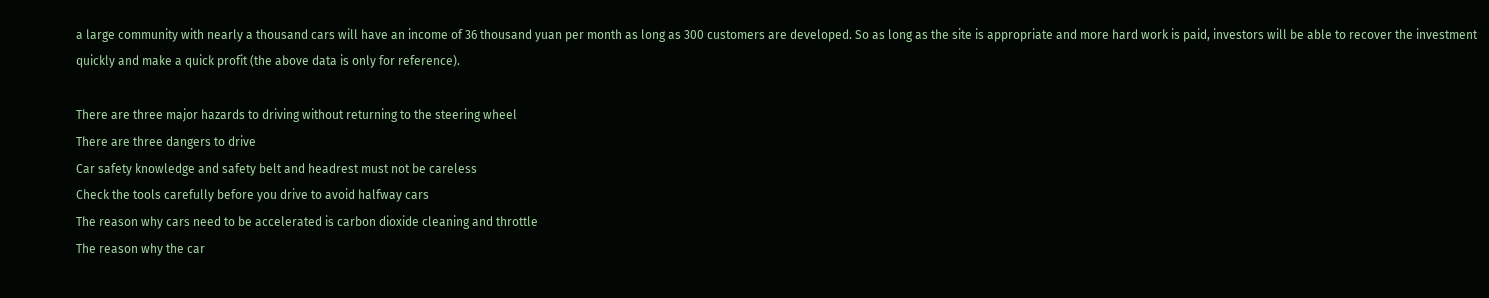a large community with nearly a thousand cars will have an income of 36 thousand yuan per month as long as 300 customers are developed. So as long as the site is appropriate and more hard work is paid, investors will be able to recover the investment quickly and make a quick profit (the above data is only for reference).

There are three major hazards to driving without returning to the steering wheel
There are three dangers to drive
Car safety knowledge and safety belt and headrest must not be careless
Check the tools carefully before you drive to avoid halfway cars
The reason why cars need to be accelerated is carbon dioxide cleaning and throttle
The reason why the car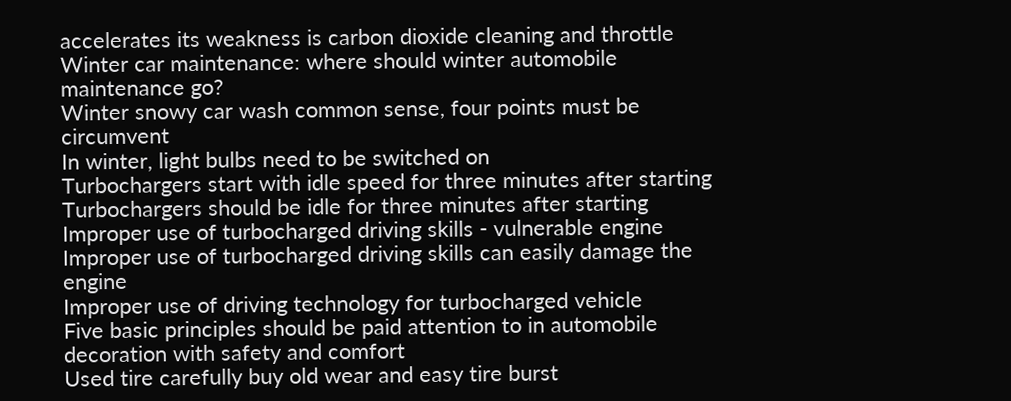accelerates its weakness is carbon dioxide cleaning and throttle
Winter car maintenance: where should winter automobile maintenance go?
Winter snowy car wash common sense, four points must be circumvent
In winter, light bulbs need to be switched on
Turbochargers start with idle speed for three minutes after starting
Turbochargers should be idle for three minutes after starting
Improper use of turbocharged driving skills - vulnerable engine
Improper use of turbocharged driving skills can easily damage the engine
Improper use of driving technology for turbocharged vehicle
Five basic principles should be paid attention to in automobile decoration with safety and comfort
Used tire carefully buy old wear and easy tire burst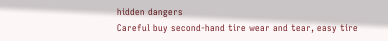hidden dangers
Careful buy second-hand tire wear and tear, easy tire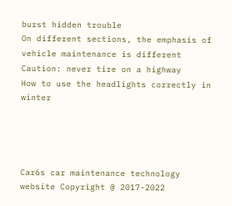burst hidden trouble
On different sections, the emphasis of vehicle maintenance is different
Caution: never tire on a highway
How to use the headlights correctly in winter




Car6s car maintenance technology website Copyright @ 2017-2022